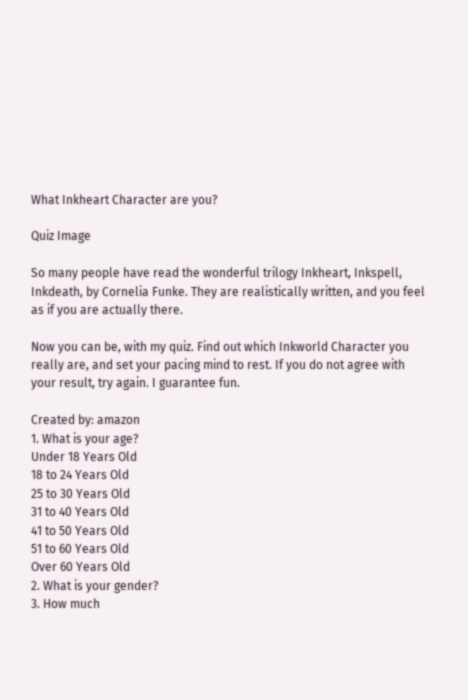What Inkheart Character are you?

Quiz Image

So many people have read the wonderful trilogy Inkheart, Inkspell, Inkdeath, by Cornelia Funke. They are realistically written, and you feel as if you are actually there.

Now you can be, with my quiz. Find out which Inkworld Character you really are, and set your pacing mind to rest. If you do not agree with your result, try again. I guarantee fun.

Created by: amazon
1. What is your age?
Under 18 Years Old
18 to 24 Years Old
25 to 30 Years Old
31 to 40 Years Old
41 to 50 Years Old
51 to 60 Years Old
Over 60 Years Old
2. What is your gender?
3. How much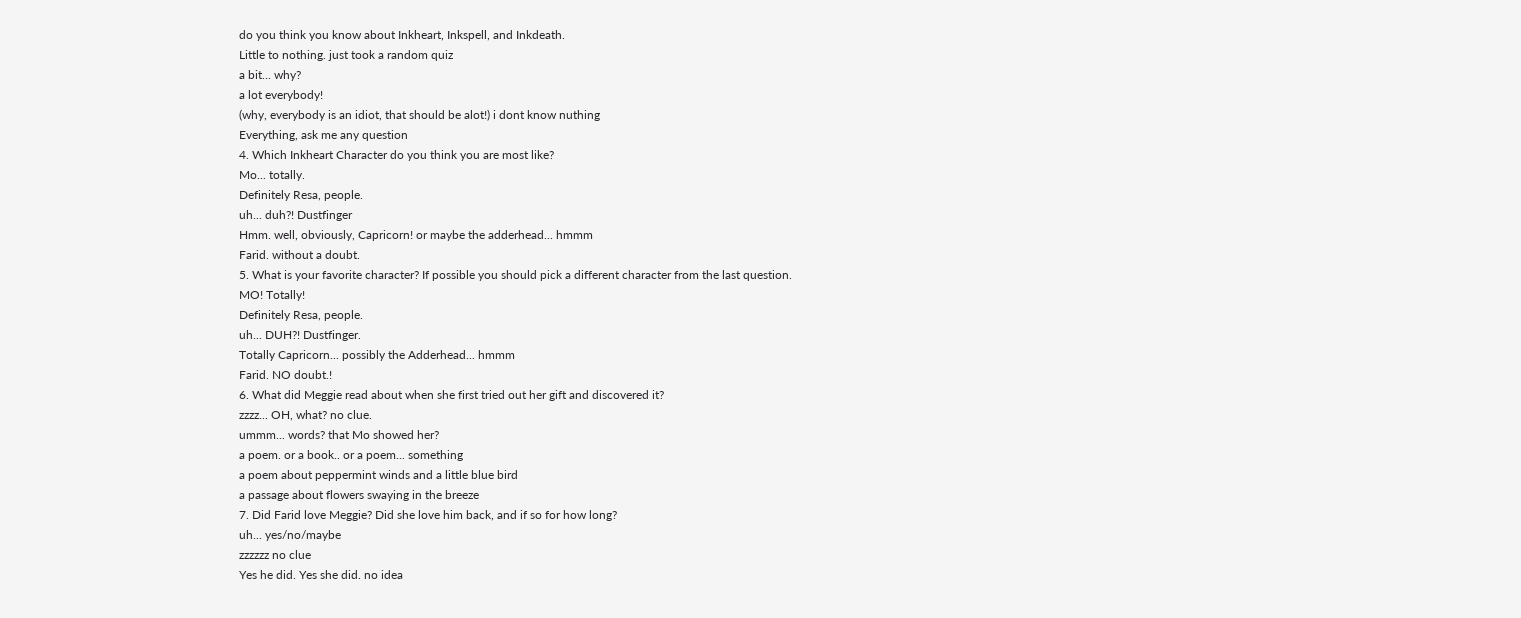do you think you know about Inkheart, Inkspell, and Inkdeath.
Little to nothing. just took a random quiz
a bit... why?
a lot everybody!
(why, everybody is an idiot, that should be alot!) i dont know nuthing
Everything, ask me any question
4. Which Inkheart Character do you think you are most like?
Mo... totally.
Definitely Resa, people.
uh... duh?! Dustfinger
Hmm. well, obviously, Capricorn! or maybe the adderhead... hmmm
Farid. without a doubt.
5. What is your favorite character? If possible you should pick a different character from the last question.
MO! Totally!
Definitely Resa, people.
uh... DUH?! Dustfinger.
Totally Capricorn... possibly the Adderhead... hmmm
Farid. NO doubt.!
6. What did Meggie read about when she first tried out her gift and discovered it?
zzzz... OH, what? no clue.
ummm... words? that Mo showed her?
a poem. or a book.. or a poem... something
a poem about peppermint winds and a little blue bird
a passage about flowers swaying in the breeze
7. Did Farid love Meggie? Did she love him back, and if so for how long?
uh... yes/no/maybe
zzzzzz no clue
Yes he did. Yes she did. no idea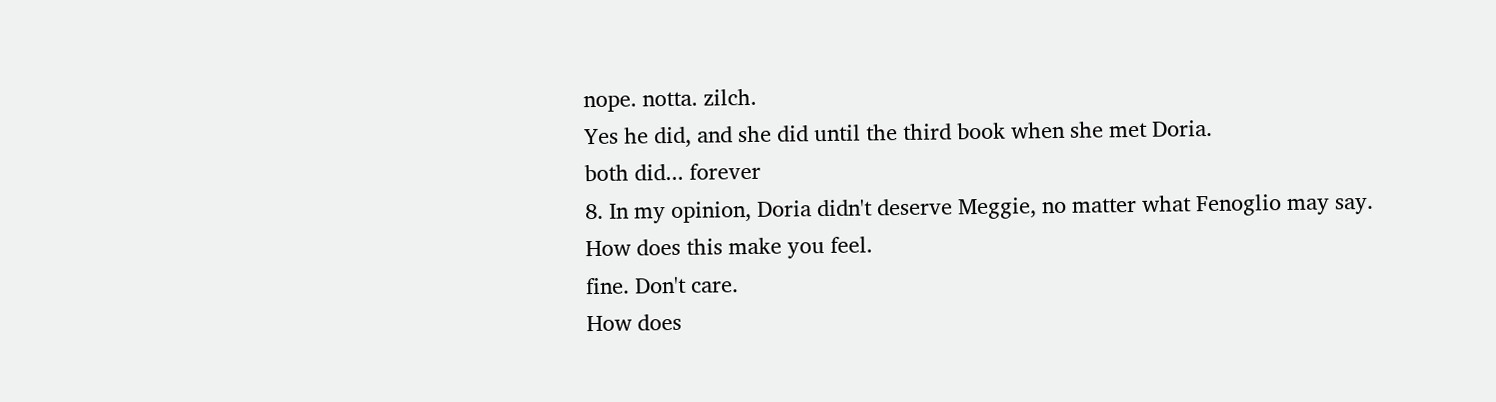nope. notta. zilch.
Yes he did, and she did until the third book when she met Doria.
both did... forever
8. In my opinion, Doria didn't deserve Meggie, no matter what Fenoglio may say. How does this make you feel.
fine. Don't care.
How does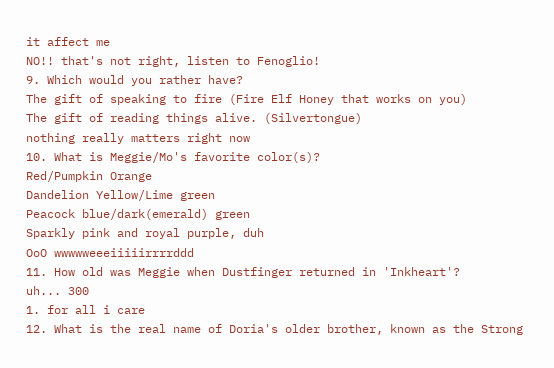it affect me
NO!! that's not right, listen to Fenoglio!
9. Which would you rather have?
The gift of speaking to fire (Fire Elf Honey that works on you)
The gift of reading things alive. (Silvertongue)
nothing really matters right now
10. What is Meggie/Mo's favorite color(s)?
Red/Pumpkin Orange
Dandelion Yellow/Lime green
Peacock blue/dark(emerald) green
Sparkly pink and royal purple, duh
OoO wwwwweeeiiiiirrrrddd
11. How old was Meggie when Dustfinger returned in 'Inkheart'?
uh... 300
1. for all i care
12. What is the real name of Doria's older brother, known as the Strong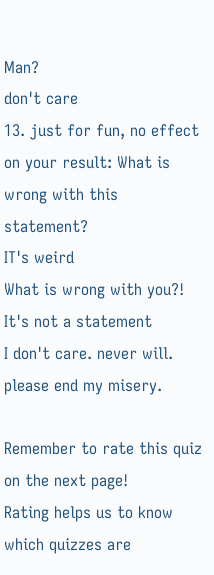Man?
don't care
13. just for fun, no effect on your result: What is wrong with this statement?
IT's weird
What is wrong with you?!
It's not a statement
I don't care. never will. please end my misery.

Remember to rate this quiz on the next page!
Rating helps us to know which quizzes are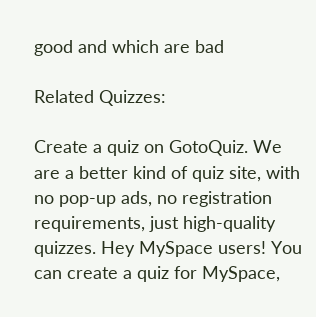good and which are bad

Related Quizzes:

Create a quiz on GotoQuiz. We are a better kind of quiz site, with no pop-up ads, no registration requirements, just high-quality quizzes. Hey MySpace users! You can create a quiz for MySpace,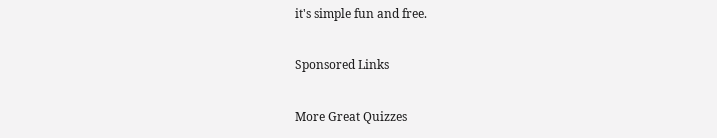it's simple fun and free.

Sponsored Links

More Great Quizzes